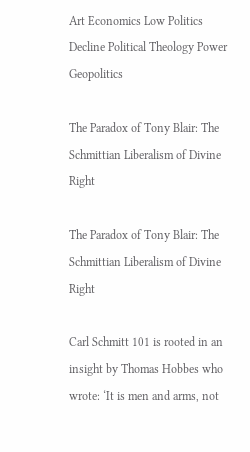Art Economics Low Politics Decline Political Theology Power Geopolitics

The Paradox of Tony Blair: The Schmittian Liberalism of Divine Right

The Paradox of Tony Blair: The Schmittian Liberalism of Divine Right

Carl Schmitt 101 is rooted in an insight by Thomas Hobbes who wrote: ‘It is men and arms, not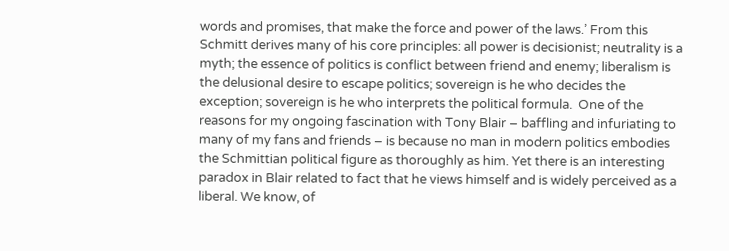words and promises, that make the force and power of the laws.’ From this Schmitt derives many of his core principles: all power is decisionist; neutrality is a myth; the essence of politics is conflict between friend and enemy; liberalism is the delusional desire to escape politics; sovereign is he who decides the exception; sovereign is he who interprets the political formula.  One of the reasons for my ongoing fascination with Tony Blair – baffling and infuriating to many of my fans and friends – is because no man in modern politics embodies the Schmittian political figure as thoroughly as him. Yet there is an interesting paradox in Blair related to fact that he views himself and is widely perceived as a liberal. We know, of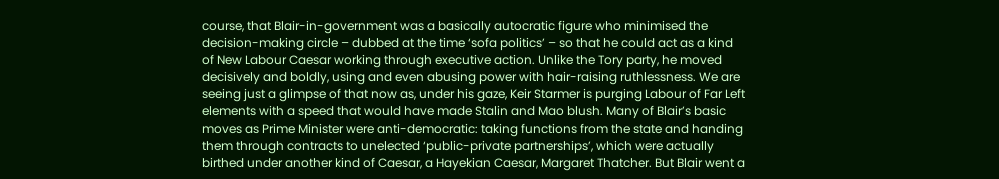course, that Blair-in-government was a basically autocratic figure who minimised the decision-making circle – dubbed at the time ‘sofa politics’ – so that he could act as a kind of New Labour Caesar working through executive action. Unlike the Tory party, he moved decisively and boldly, using and even abusing power with hair-raising ruthlessness. We are seeing just a glimpse of that now as, under his gaze, Keir Starmer is purging Labour of Far Left elements with a speed that would have made Stalin and Mao blush. Many of Blair’s basic moves as Prime Minister were anti-democratic: taking functions from the state and handing them through contracts to unelected ‘public-private partnerships’, which were actually birthed under another kind of Caesar, a Hayekian Caesar, Margaret Thatcher. But Blair went a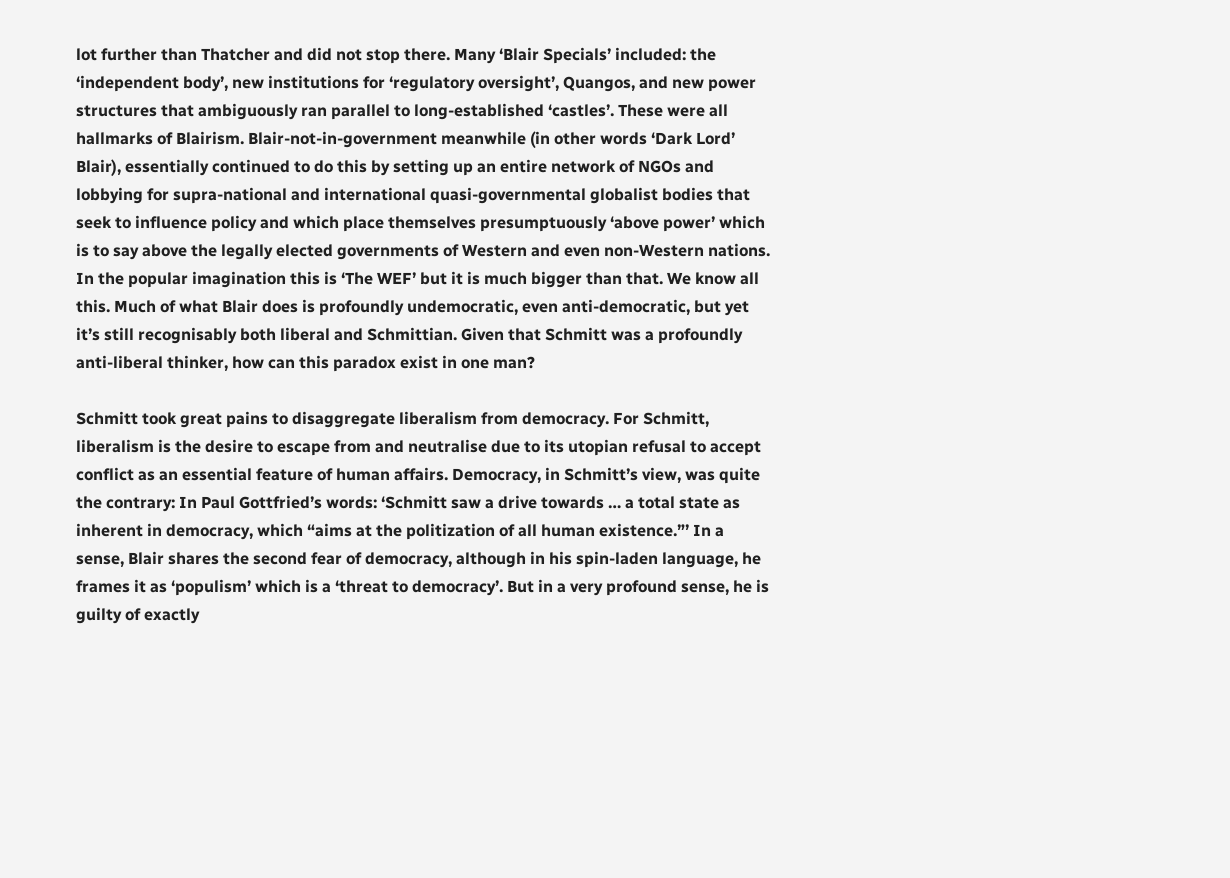lot further than Thatcher and did not stop there. Many ‘Blair Specials’ included: the ‘independent body’, new institutions for ‘regulatory oversight’, Quangos, and new power structures that ambiguously ran parallel to long-established ‘castles’. These were all hallmarks of Blairism. Blair-not-in-government meanwhile (in other words ‘Dark Lord’ Blair), essentially continued to do this by setting up an entire network of NGOs and lobbying for supra-national and international quasi-governmental globalist bodies that seek to influence policy and which place themselves presumptuously ‘above power’ which is to say above the legally elected governments of Western and even non-Western nations. In the popular imagination this is ‘The WEF’ but it is much bigger than that. We know all this. Much of what Blair does is profoundly undemocratic, even anti-democratic, but yet it’s still recognisably both liberal and Schmittian. Given that Schmitt was a profoundly anti-liberal thinker, how can this paradox exist in one man?

Schmitt took great pains to disaggregate liberalism from democracy. For Schmitt, liberalism is the desire to escape from and neutralise due to its utopian refusal to accept conflict as an essential feature of human affairs. Democracy, in Schmitt’s view, was quite the contrary: In Paul Gottfried’s words: ‘Schmitt saw a drive towards … a total state as inherent in democracy, which “aims at the politization of all human existence.”’ In a sense, Blair shares the second fear of democracy, although in his spin-laden language, he frames it as ‘populism’ which is a ‘threat to democracy’. But in a very profound sense, he is guilty of exactly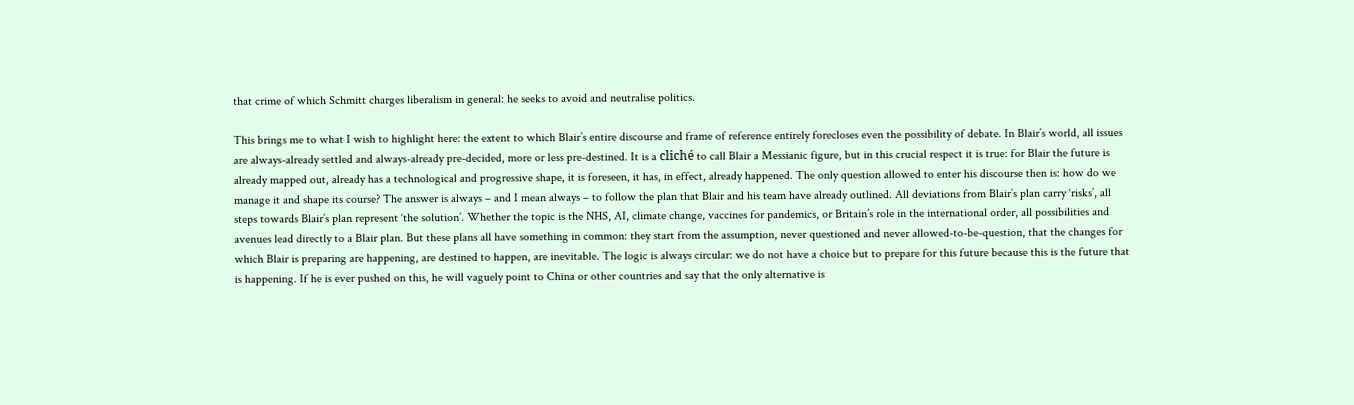that crime of which Schmitt charges liberalism in general: he seeks to avoid and neutralise politics.

This brings me to what I wish to highlight here: the extent to which Blair’s entire discourse and frame of reference entirely forecloses even the possibility of debate. In Blair’s world, all issues are always-already settled and always-already pre-decided, more or less pre-destined. It is a cliché to call Blair a Messianic figure, but in this crucial respect it is true: for Blair the future is already mapped out, already has a technological and progressive shape, it is foreseen, it has, in effect, already happened. The only question allowed to enter his discourse then is: how do we manage it and shape its course? The answer is always – and I mean always – to follow the plan that Blair and his team have already outlined. All deviations from Blair’s plan carry ‘risks’, all steps towards Blair’s plan represent ‘the solution’. Whether the topic is the NHS, AI, climate change, vaccines for pandemics, or Britain’s role in the international order, all possibilities and avenues lead directly to a Blair plan. But these plans all have something in common: they start from the assumption, never questioned and never allowed-to-be-question, that the changes for which Blair is preparing are happening, are destined to happen, are inevitable. The logic is always circular: we do not have a choice but to prepare for this future because this is the future that is happening. If he is ever pushed on this, he will vaguely point to China or other countries and say that the only alternative is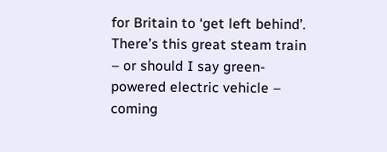for Britain to ‘get left behind’. There’s this great steam train – or should I say green-powered electric vehicle – coming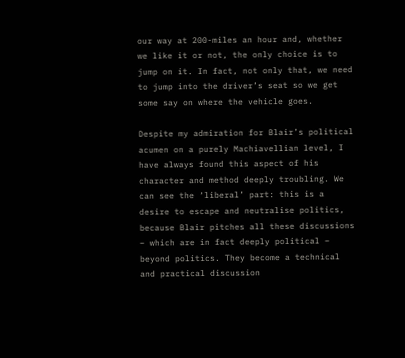our way at 200-miles an hour and, whether we like it or not, the only choice is to jump on it. In fact, not only that, we need to jump into the driver’s seat so we get some say on where the vehicle goes.

Despite my admiration for Blair’s political acumen on a purely Machiavellian level, I have always found this aspect of his character and method deeply troubling. We can see the ‘liberal’ part: this is a desire to escape and neutralise politics, because Blair pitches all these discussions – which are in fact deeply political – beyond politics. They become a technical and practical discussion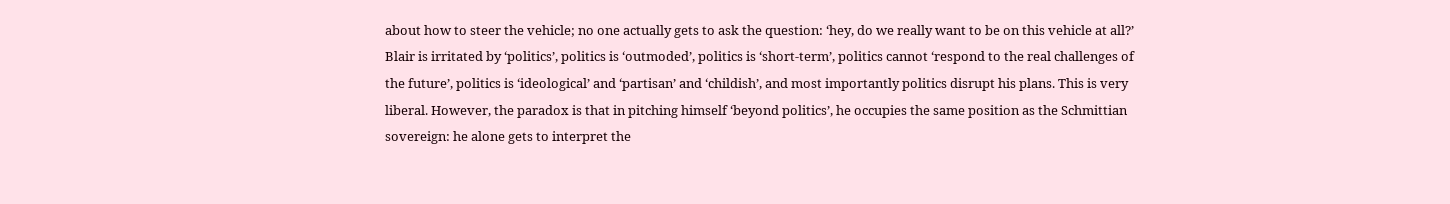about how to steer the vehicle; no one actually gets to ask the question: ‘hey, do we really want to be on this vehicle at all?’ Blair is irritated by ‘politics’, politics is ‘outmoded’, politics is ‘short-term’, politics cannot ‘respond to the real challenges of the future’, politics is ‘ideological’ and ‘partisan’ and ‘childish’, and most importantly politics disrupt his plans. This is very liberal. However, the paradox is that in pitching himself ‘beyond politics’, he occupies the same position as the Schmittian sovereign: he alone gets to interpret the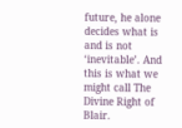future, he alone decides what is and is not ‘inevitable’. And this is what we might call The Divine Right of Blair.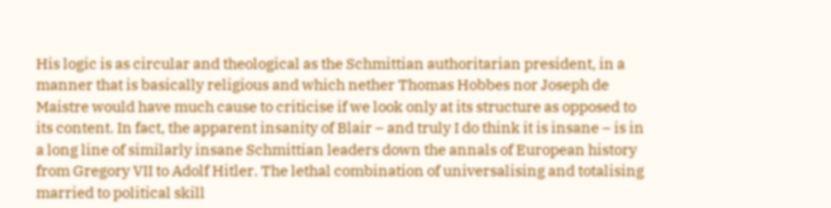His logic is as circular and theological as the Schmittian authoritarian president, in a manner that is basically religious and which nether Thomas Hobbes nor Joseph de Maistre would have much cause to criticise if we look only at its structure as opposed to its content. In fact, the apparent insanity of Blair – and truly I do think it is insane – is in a long line of similarly insane Schmittian leaders down the annals of European history from Gregory VII to Adolf Hitler. The lethal combination of universalising and totalising married to political skill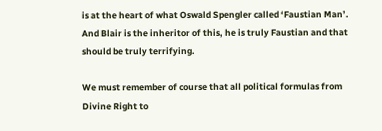is at the heart of what Oswald Spengler called ‘Faustian Man’. And Blair is the inheritor of this, he is truly Faustian and that should be truly terrifying.

We must remember of course that all political formulas from Divine Right to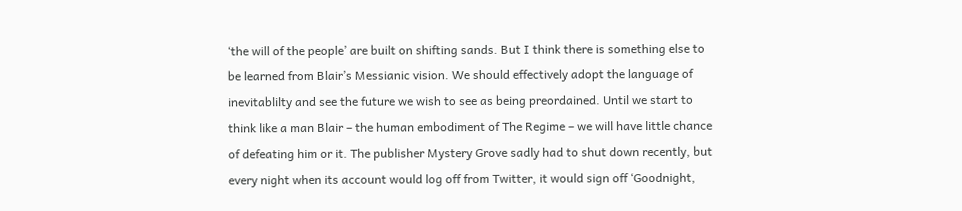‘the will of the people’ are built on shifting sands. But I think there is something else to be learned from Blair’s Messianic vision. We should effectively adopt the language of inevitablilty and see the future we wish to see as being preordained. Until we start to think like a man Blair – the human embodiment of The Regime – we will have little chance of defeating him or it. The publisher Mystery Grove sadly had to shut down recently, but every night when its account would log off from Twitter, it would sign off ‘Goodnight,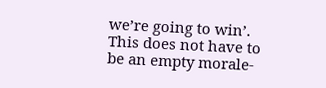we’re going to win’. This does not have to be an empty morale-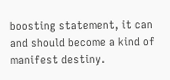boosting statement, it can and should become a kind of manifest destiny.